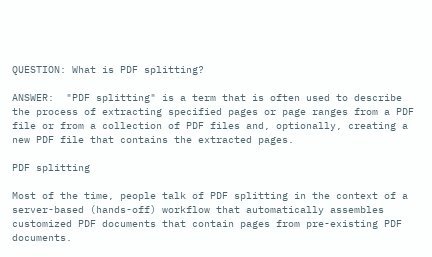QUESTION: What is PDF splitting?

ANSWER:  "PDF splitting" is a term that is often used to describe the process of extracting specified pages or page ranges from a PDF file or from a collection of PDF files and, optionally, creating a new PDF file that contains the extracted pages.

PDF splitting

Most of the time, people talk of PDF splitting in the context of a server-based (hands-off) workflow that automatically assembles customized PDF documents that contain pages from pre-existing PDF documents.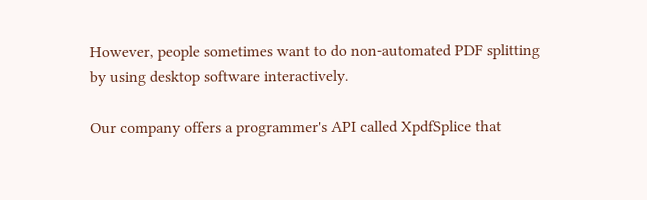However, people sometimes want to do non-automated PDF splitting by using desktop software interactively.

Our company offers a programmer's API called XpdfSplice that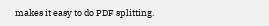makes it easy to do PDF splitting.